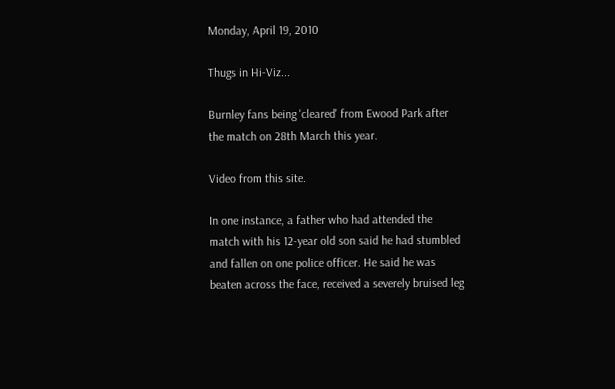Monday, April 19, 2010

Thugs in Hi-Viz...

Burnley fans being 'cleared' from Ewood Park after the match on 28th March this year.

Video from this site.

In one instance, a father who had attended the match with his 12-year old son said he had stumbled and fallen on one police officer. He said he was beaten across the face, received a severely bruised leg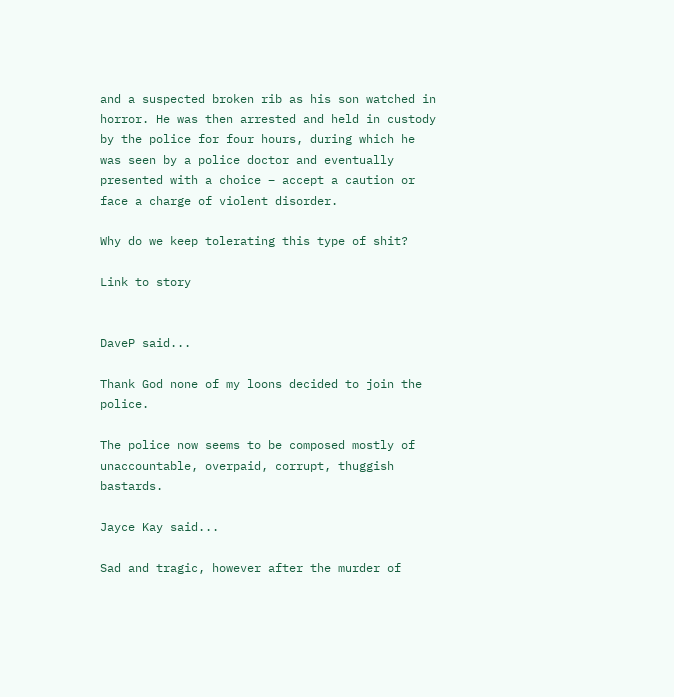and a suspected broken rib as his son watched in horror. He was then arrested and held in custody by the police for four hours, during which he was seen by a police doctor and eventually presented with a choice – accept a caution or face a charge of violent disorder.

Why do we keep tolerating this type of shit?

Link to story


DaveP said...

Thank God none of my loons decided to join the police.

The police now seems to be composed mostly of unaccountable, overpaid, corrupt, thuggish bastards.

Jayce Kay said...

Sad and tragic, however after the murder of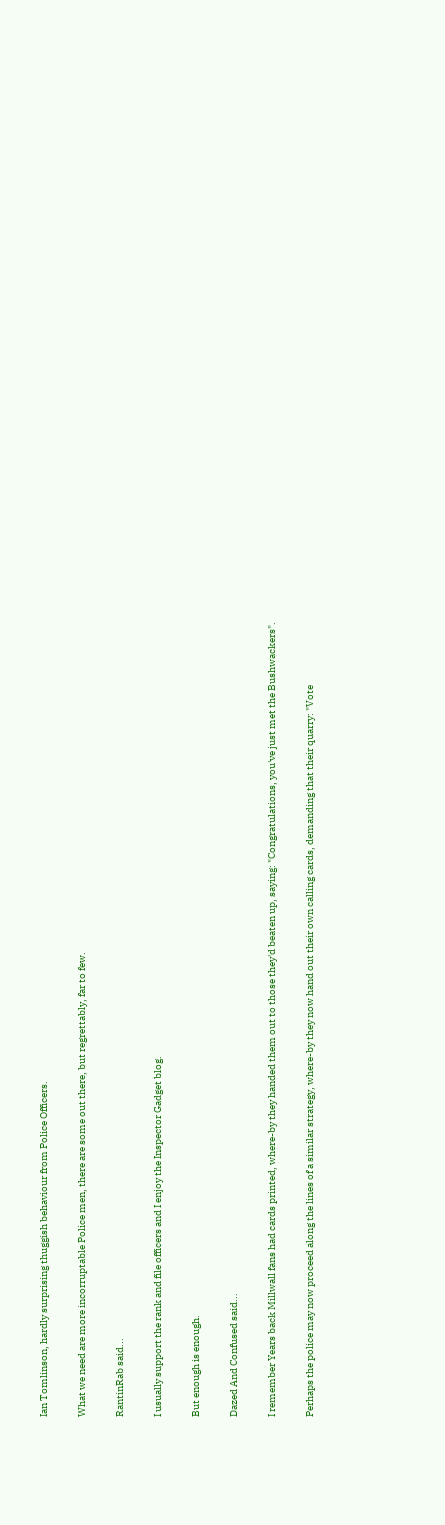Ian Tomlinson, hardly surprising thuggish behaviour from Police Officers.

What we need are more incorruptable Police men, there are some out there, but regrettably, far to few.

RantinRab said...

I usually support the rank and file officers and I enjoy the Inspector Gadget blog.

But enough is enough.

Dazed And Confused said...

I remember Years back Millwall fans had cards printed, where-by they handed them out to those they'd beaten up, saying: "Congratulations, you've just met the Bushwackers".

Perhaps the police may now proceed along the lines of a similar strategy, where-by they now hand out their own calling cards, demanding that their quarry: "Vote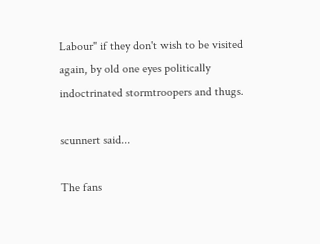Labour" if they don't wish to be visited again, by old one eyes politically indoctrinated stormtroopers and thugs.

scunnert said...

The fans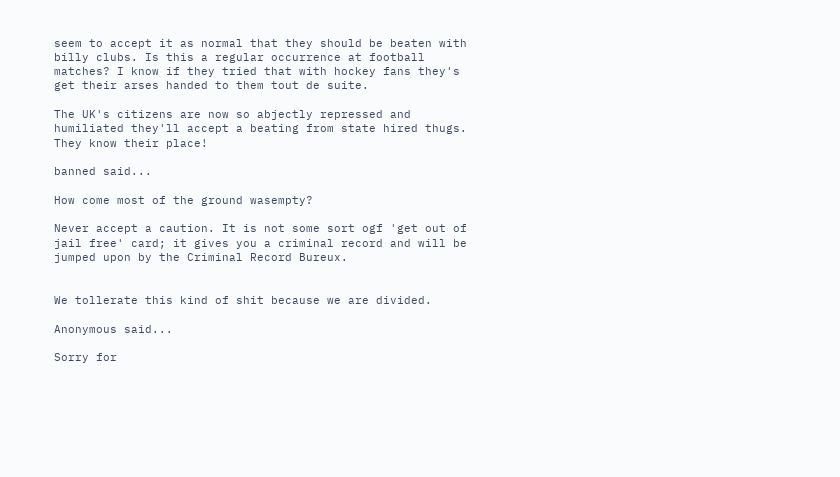seem to accept it as normal that they should be beaten with billy clubs. Is this a regular occurrence at football matches? I know if they tried that with hockey fans they's get their arses handed to them tout de suite.

The UK's citizens are now so abjectly repressed and humiliated they'll accept a beating from state hired thugs. They know their place!

banned said...

How come most of the ground wasempty?

Never accept a caution. It is not some sort ogf 'get out of jail free' card; it gives you a criminal record and will be jumped upon by the Criminal Record Bureux.


We tollerate this kind of shit because we are divided.

Anonymous said...

Sorry for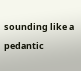sounding like a pedantic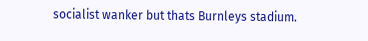socialist wanker but thats Burnleys stadium.